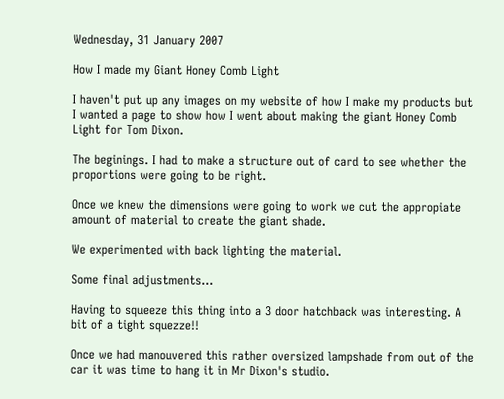Wednesday, 31 January 2007

How I made my Giant Honey Comb Light

I haven't put up any images on my website of how I make my products but I wanted a page to show how I went about making the giant Honey Comb Light for Tom Dixon.

The beginings. I had to make a structure out of card to see whether the proportions were going to be right.

Once we knew the dimensions were going to work we cut the appropiate amount of material to create the giant shade.

We experimented with back lighting the material.

Some final adjustments...

Having to squeeze this thing into a 3 door hatchback was interesting. A bit of a tight squezze!!

Once we had manouvered this rather oversized lampshade from out of the car it was time to hang it in Mr Dixon's studio.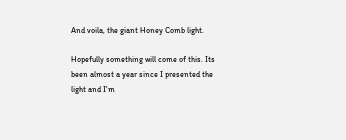And voila, the giant Honey Comb light.

Hopefully something will come of this. Its been almost a year since I presented the light and I'm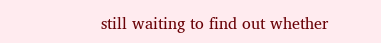still waiting to find out whether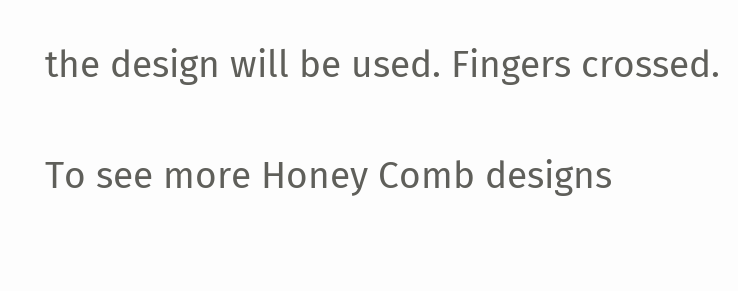the design will be used. Fingers crossed.

To see more Honey Comb designs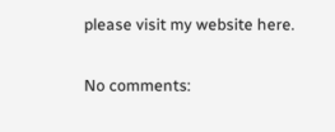please visit my website here.

No comments: